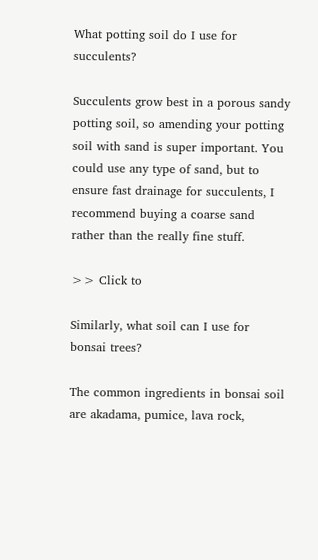What potting soil do I use for succulents?

Succulents grow best in a porous sandy potting soil, so amending your potting soil with sand is super important. You could use any type of sand, but to ensure fast drainage for succulents, I recommend buying a coarse sand rather than the really fine stuff.

>> Click to

Similarly, what soil can I use for bonsai trees?

The common ingredients in bonsai soil are akadama, pumice, lava rock,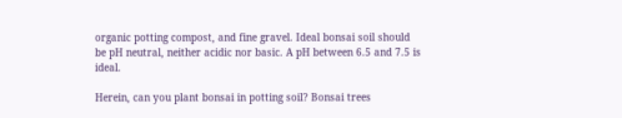organic potting compost, and fine gravel. Ideal bonsai soil should be pH neutral, neither acidic nor basic. A pH between 6.5 and 7.5 is ideal.

Herein, can you plant bonsai in potting soil? Bonsai trees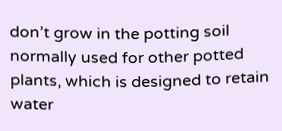don’t grow in the potting soil normally used for other potted plants, which is designed to retain water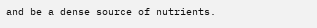and be a dense source of nutrients.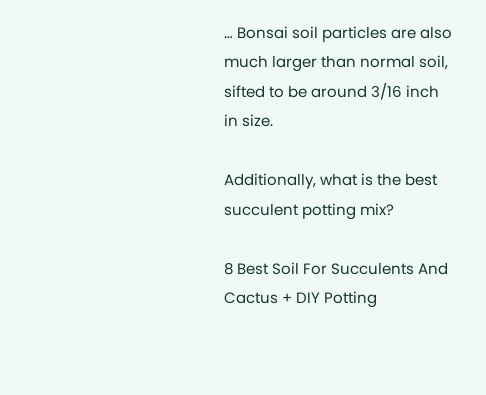… Bonsai soil particles are also much larger than normal soil, sifted to be around 3/16 inch in size.

Additionally, what is the best succulent potting mix?

8 Best Soil For Succulents And Cactus + DIY Potting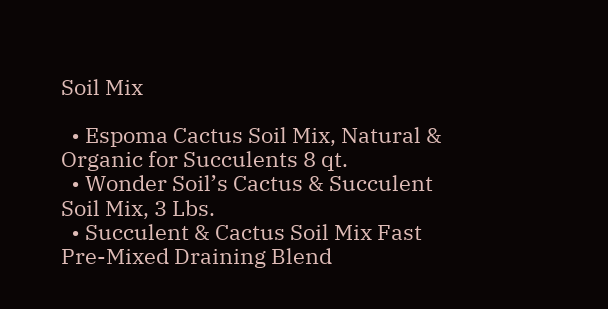Soil Mix

  • Espoma Cactus Soil Mix, Natural & Organic for Succulents 8 qt.
  • Wonder Soil’s Cactus & Succulent Soil Mix, 3 Lbs.
  • Succulent & Cactus Soil Mix Fast Pre-Mixed Draining Blend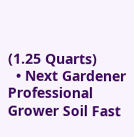(1.25 Quarts)
  • Next Gardener Professional Grower Soil Fast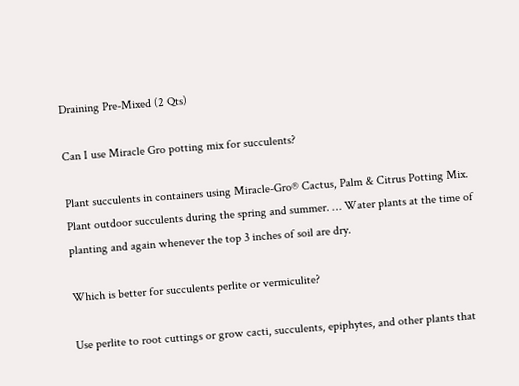Draining Pre-Mixed (2 Qts)

Can I use Miracle Gro potting mix for succulents?

Plant succulents in containers using Miracle-Gro® Cactus, Palm & Citrus Potting Mix. Plant outdoor succulents during the spring and summer. … Water plants at the time of planting and again whenever the top 3 inches of soil are dry.

Which is better for succulents perlite or vermiculite?

Use perlite to root cuttings or grow cacti, succulents, epiphytes, and other plants that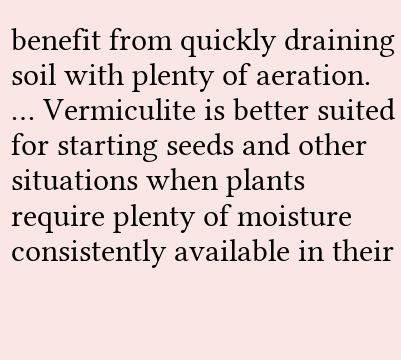benefit from quickly draining soil with plenty of aeration. … Vermiculite is better suited for starting seeds and other situations when plants require plenty of moisture consistently available in their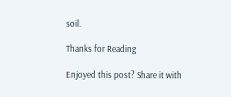soil.

Thanks for Reading

Enjoyed this post? Share it with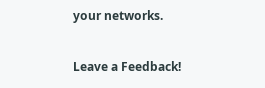your networks.

Leave a Feedback!